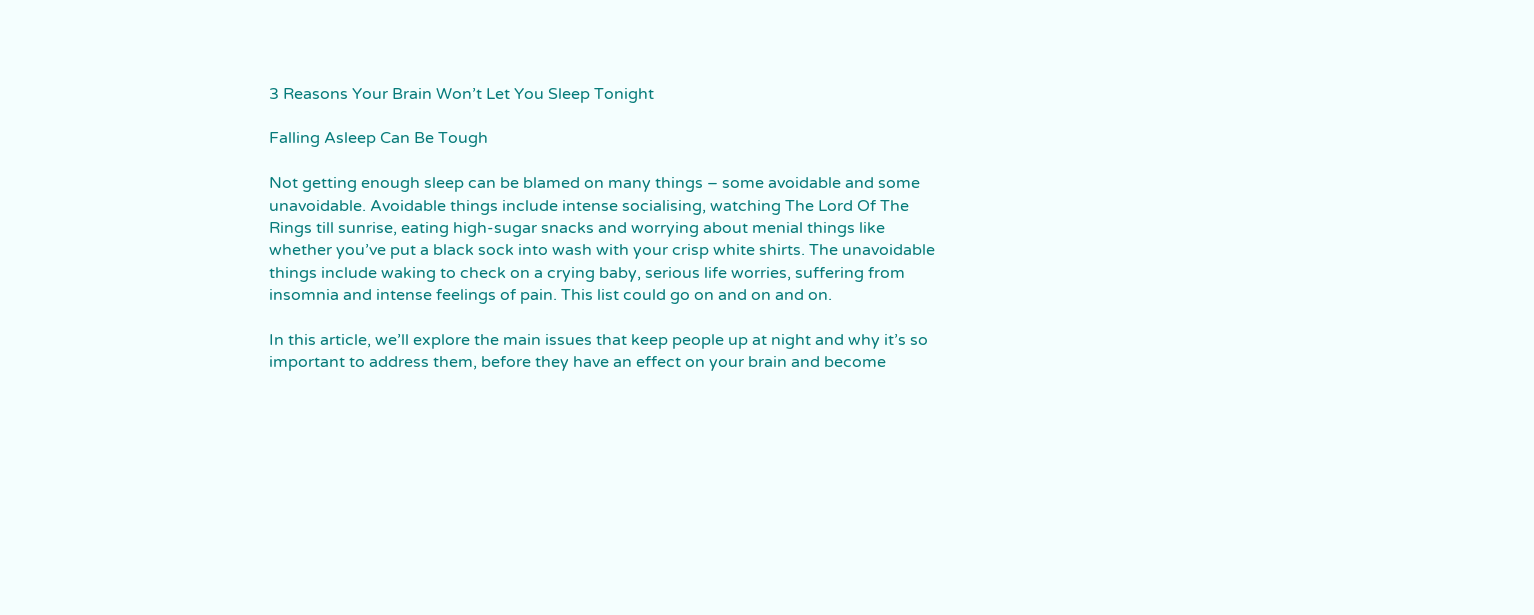3 Reasons Your Brain Won’t Let You Sleep Tonight

Falling Asleep Can Be Tough

Not getting enough sleep can be blamed on many things – some avoidable and some unavoidable. Avoidable things include intense socialising, watching The Lord Of The Rings till sunrise, eating high-sugar snacks and worrying about menial things like whether you’ve put a black sock into wash with your crisp white shirts. The unavoidable things include waking to check on a crying baby, serious life worries, suffering from insomnia and intense feelings of pain. This list could go on and on and on.

In this article, we’ll explore the main issues that keep people up at night and why it’s so important to address them, before they have an effect on your brain and become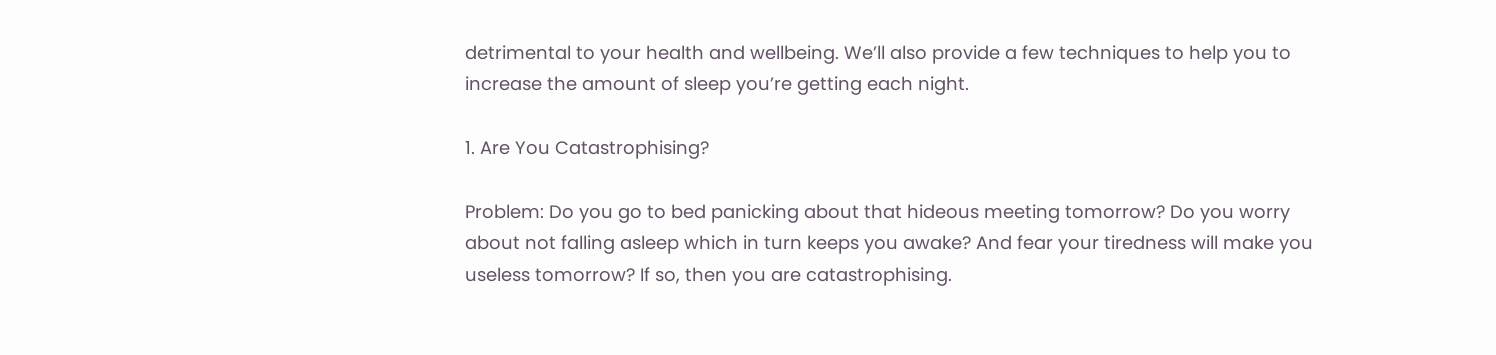detrimental to your health and wellbeing. We’ll also provide a few techniques to help you to increase the amount of sleep you’re getting each night.

1. Are You Catastrophising?

Problem: Do you go to bed panicking about that hideous meeting tomorrow? Do you worry about not falling asleep which in turn keeps you awake? And fear your tiredness will make you useless tomorrow? If so, then you are catastrophising.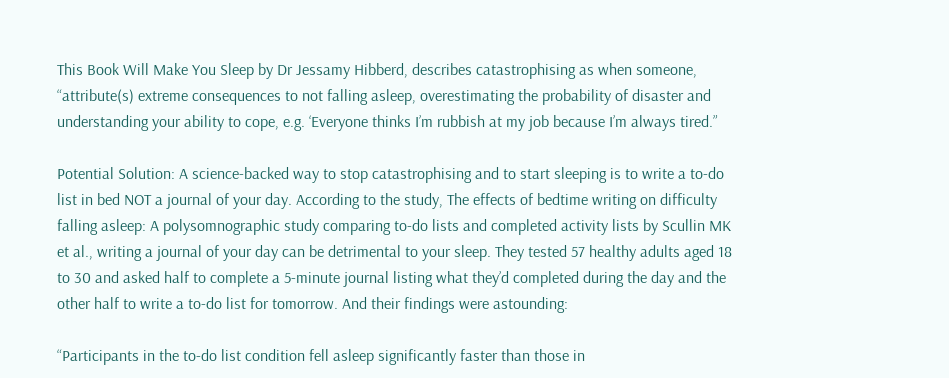This Book Will Make You Sleep by Dr Jessamy Hibberd, describes catastrophising as when someone, “attribute(s) extreme consequences to not falling asleep, overestimating the probability of disaster and understanding your ability to cope, e.g. ‘Everyone thinks I’m rubbish at my job because I’m always tired.”

Potential Solution: A science-backed way to stop catastrophising and to start sleeping is to write a to-do list in bed NOT a journal of your day. According to the study, The effects of bedtime writing on difficulty falling asleep: A polysomnographic study comparing to-do lists and completed activity lists by Scullin MK et al., writing a journal of your day can be detrimental to your sleep. They tested 57 healthy adults aged 18 to 30 and asked half to complete a 5-minute journal listing what they’d completed during the day and the other half to write a to-do list for tomorrow. And their findings were astounding:

“Participants in the to-do list condition fell asleep significantly faster than those in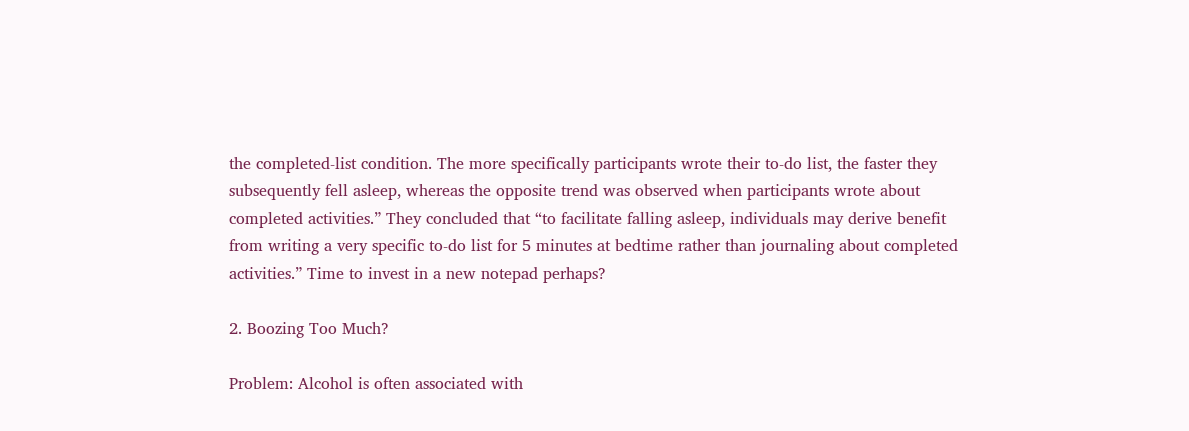the completed-list condition. The more specifically participants wrote their to-do list, the faster they subsequently fell asleep, whereas the opposite trend was observed when participants wrote about completed activities.” They concluded that “to facilitate falling asleep, individuals may derive benefit from writing a very specific to-do list for 5 minutes at bedtime rather than journaling about completed activities.” Time to invest in a new notepad perhaps?

2. Boozing Too Much?

Problem: Alcohol is often associated with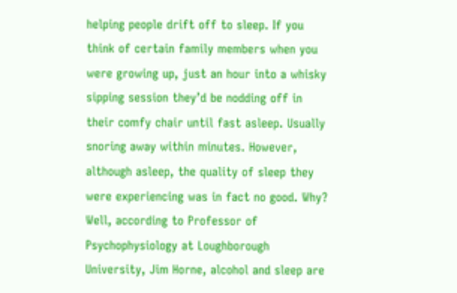helping people drift off to sleep. If you think of certain family members when you were growing up, just an hour into a whisky sipping session they’d be nodding off in their comfy chair until fast asleep. Usually snoring away within minutes. However, although asleep, the quality of sleep they were experiencing was in fact no good. Why? Well, according to Professor of Psychophysiology at Loughborough University, Jim Horne, alcohol and sleep are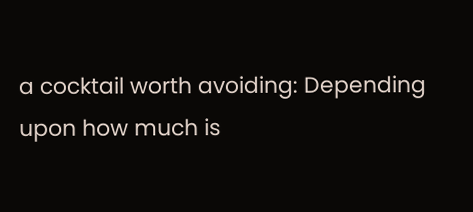a cocktail worth avoiding: Depending upon how much is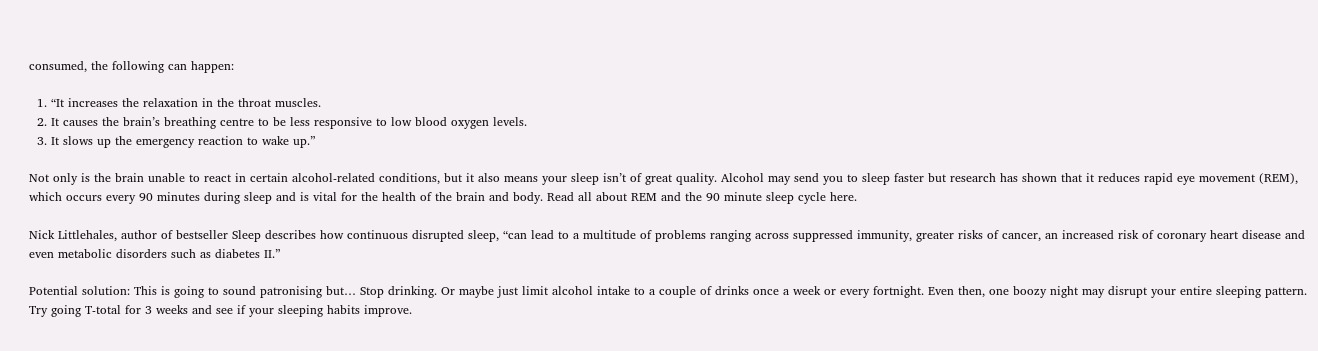consumed, the following can happen:

  1. “It increases the relaxation in the throat muscles.
  2. It causes the brain’s breathing centre to be less responsive to low blood oxygen levels.
  3. It slows up the emergency reaction to wake up.”

Not only is the brain unable to react in certain alcohol-related conditions, but it also means your sleep isn’t of great quality. Alcohol may send you to sleep faster but research has shown that it reduces rapid eye movement (REM), which occurs every 90 minutes during sleep and is vital for the health of the brain and body. Read all about REM and the 90 minute sleep cycle here.

Nick Littlehales, author of bestseller Sleep describes how continuous disrupted sleep, “can lead to a multitude of problems ranging across suppressed immunity, greater risks of cancer, an increased risk of coronary heart disease and even metabolic disorders such as diabetes II.”

Potential solution: This is going to sound patronising but… Stop drinking. Or maybe just limit alcohol intake to a couple of drinks once a week or every fortnight. Even then, one boozy night may disrupt your entire sleeping pattern. Try going T-total for 3 weeks and see if your sleeping habits improve.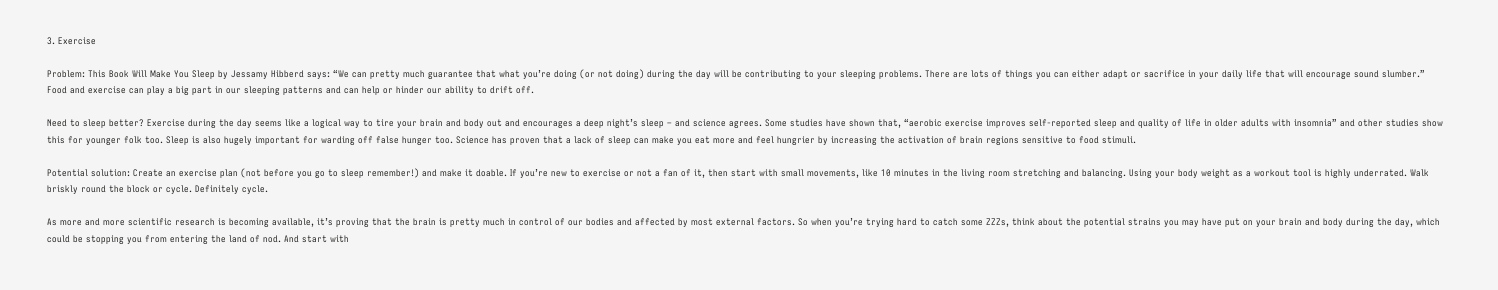3. Exercise

Problem: This Book Will Make You Sleep by Jessamy Hibberd says: “We can pretty much guarantee that what you’re doing (or not doing) during the day will be contributing to your sleeping problems. There are lots of things you can either adapt or sacrifice in your daily life that will encourage sound slumber.” Food and exercise can play a big part in our sleeping patterns and can help or hinder our ability to drift off.

Need to sleep better? Exercise during the day seems like a logical way to tire your brain and body out and encourages a deep night’s sleep – and science agrees. Some studies have shown that, “aerobic exercise improves self-reported sleep and quality of life in older adults with insomnia” and other studies show this for younger folk too. Sleep is also hugely important for warding off false hunger too. Science has proven that a lack of sleep can make you eat more and feel hungrier by increasing the activation of brain regions sensitive to food stimuli.

Potential solution: Create an exercise plan (not before you go to sleep remember!) and make it doable. If you’re new to exercise or not a fan of it, then start with small movements, like 10 minutes in the living room stretching and balancing. Using your body weight as a workout tool is highly underrated. Walk briskly round the block or cycle. Definitely cycle.

As more and more scientific research is becoming available, it’s proving that the brain is pretty much in control of our bodies and affected by most external factors. So when you’re trying hard to catch some ZZZs, think about the potential strains you may have put on your brain and body during the day, which could be stopping you from entering the land of nod. And start with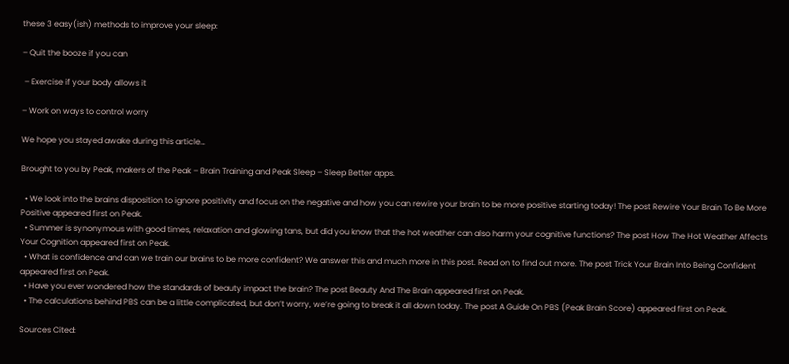these 3 easy(ish) methods to improve your sleep:

– Quit the booze if you can

 – Exercise if your body allows it

– Work on ways to control worry

We hope you stayed awake during this article…

Brought to you by Peak, makers of the Peak – Brain Training and Peak Sleep – Sleep Better apps.

  • We look into the brains disposition to ignore positivity and focus on the negative and how you can rewire your brain to be more positive starting today! The post Rewire Your Brain To Be More Positive appeared first on Peak.
  • Summer is synonymous with good times, relaxation and glowing tans, but did you know that the hot weather can also harm your cognitive functions? The post How The Hot Weather Affects Your Cognition appeared first on Peak.
  • What is confidence and can we train our brains to be more confident? We answer this and much more in this post. Read on to find out more. The post Trick Your Brain Into Being Confident appeared first on Peak.
  • Have you ever wondered how the standards of beauty impact the brain? The post Beauty And The Brain appeared first on Peak.
  • The calculations behind PBS can be a little complicated, but don’t worry, we’re going to break it all down today. The post A Guide On PBS (Peak Brain Score) appeared first on Peak.

Sources Cited: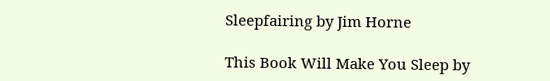Sleepfairing by Jim Horne

This Book Will Make You Sleep by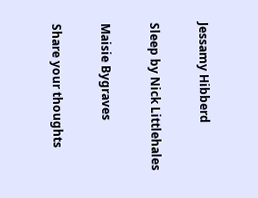Jessamy Hibberd

Sleep by Nick Littlehales

Maisie Bygraves

Share your thoughts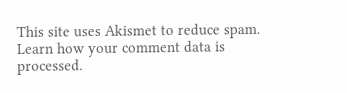This site uses Akismet to reduce spam. Learn how your comment data is processed.